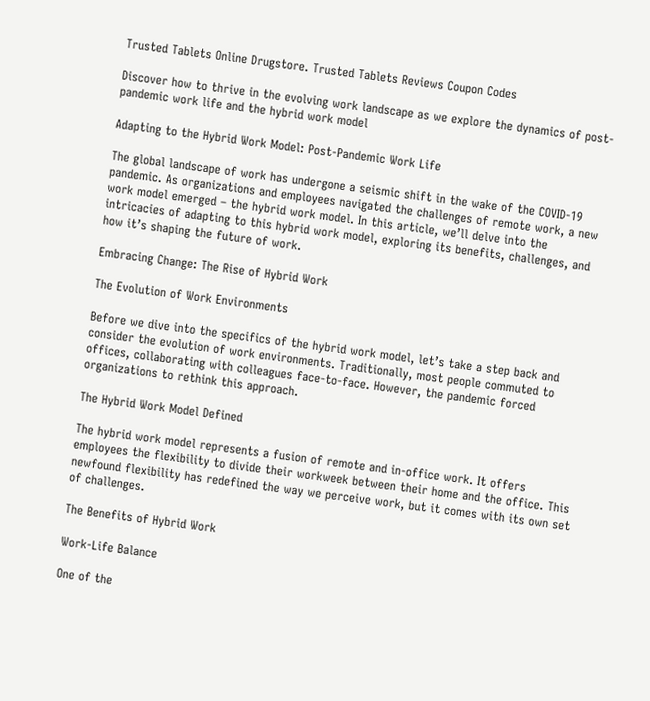Trusted Tablets Online Drugstore. Trusted Tablets Reviews Coupon Codes

Discover how to thrive in the evolving work landscape as we explore the dynamics of post-pandemic work life and the hybrid work model

Adapting to the Hybrid Work Model: Post-Pandemic Work Life

The global landscape of work has undergone a seismic shift in the wake of the COVID-19 pandemic. As organizations and employees navigated the challenges of remote work, a new work model emerged – the hybrid work model. In this article, we’ll delve into the intricacies of adapting to this hybrid work model, exploring its benefits, challenges, and how it’s shaping the future of work.

Embracing Change: The Rise of Hybrid Work

The Evolution of Work Environments

Before we dive into the specifics of the hybrid work model, let’s take a step back and consider the evolution of work environments. Traditionally, most people commuted to offices, collaborating with colleagues face-to-face. However, the pandemic forced organizations to rethink this approach.

The Hybrid Work Model Defined

The hybrid work model represents a fusion of remote and in-office work. It offers employees the flexibility to divide their workweek between their home and the office. This newfound flexibility has redefined the way we perceive work, but it comes with its own set of challenges.

The Benefits of Hybrid Work

Work-Life Balance

One of the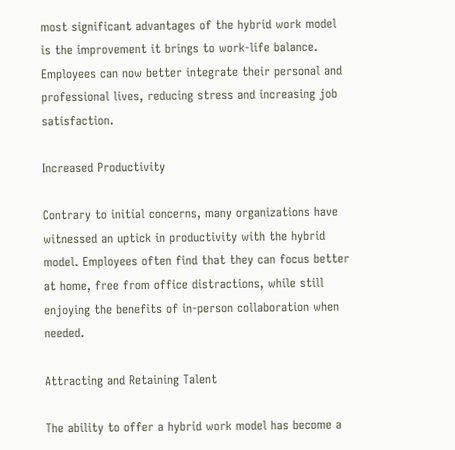most significant advantages of the hybrid work model is the improvement it brings to work-life balance. Employees can now better integrate their personal and professional lives, reducing stress and increasing job satisfaction.

Increased Productivity

Contrary to initial concerns, many organizations have witnessed an uptick in productivity with the hybrid model. Employees often find that they can focus better at home, free from office distractions, while still enjoying the benefits of in-person collaboration when needed.

Attracting and Retaining Talent

The ability to offer a hybrid work model has become a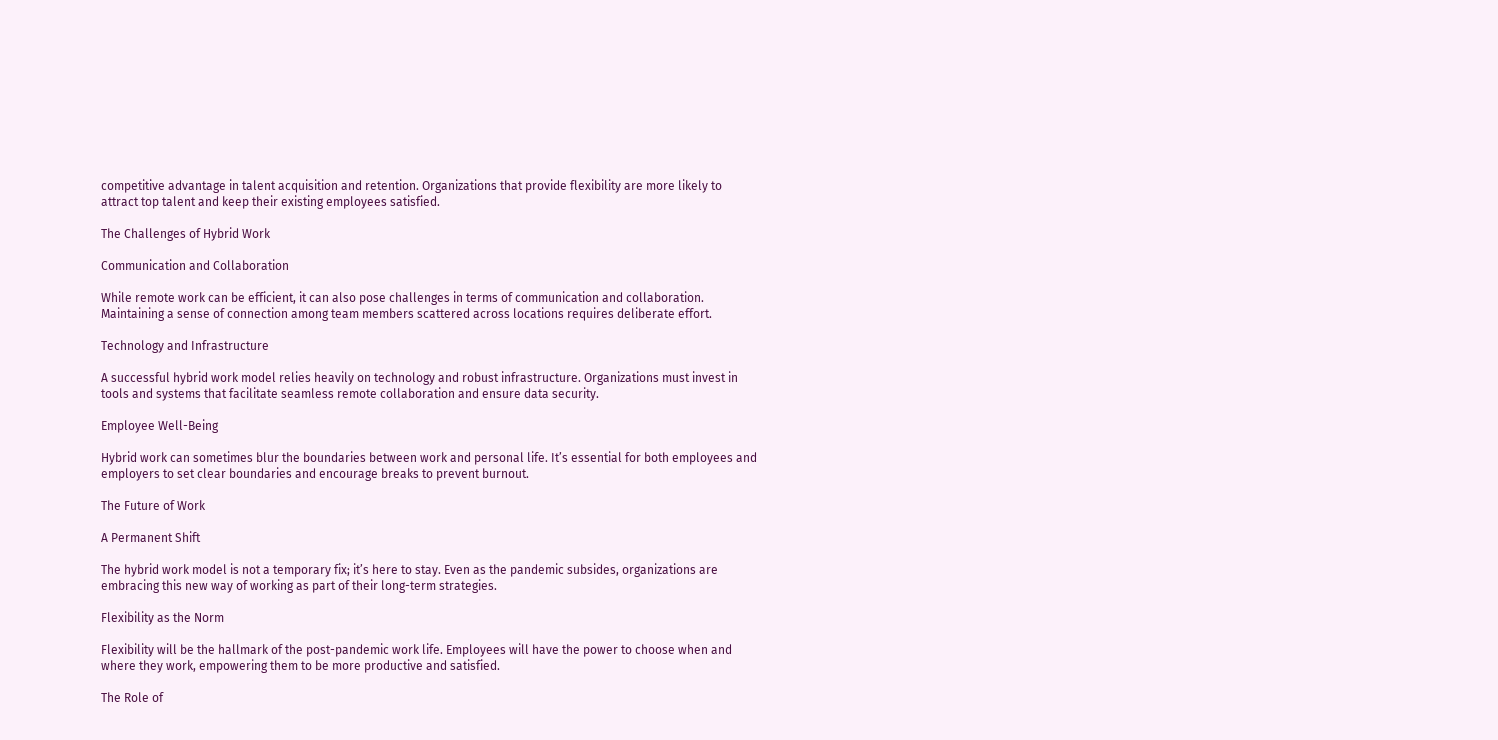competitive advantage in talent acquisition and retention. Organizations that provide flexibility are more likely to attract top talent and keep their existing employees satisfied.

The Challenges of Hybrid Work

Communication and Collaboration

While remote work can be efficient, it can also pose challenges in terms of communication and collaboration. Maintaining a sense of connection among team members scattered across locations requires deliberate effort.

Technology and Infrastructure

A successful hybrid work model relies heavily on technology and robust infrastructure. Organizations must invest in tools and systems that facilitate seamless remote collaboration and ensure data security.

Employee Well-Being

Hybrid work can sometimes blur the boundaries between work and personal life. It’s essential for both employees and employers to set clear boundaries and encourage breaks to prevent burnout.

The Future of Work

A Permanent Shift

The hybrid work model is not a temporary fix; it’s here to stay. Even as the pandemic subsides, organizations are embracing this new way of working as part of their long-term strategies.

Flexibility as the Norm

Flexibility will be the hallmark of the post-pandemic work life. Employees will have the power to choose when and where they work, empowering them to be more productive and satisfied.

The Role of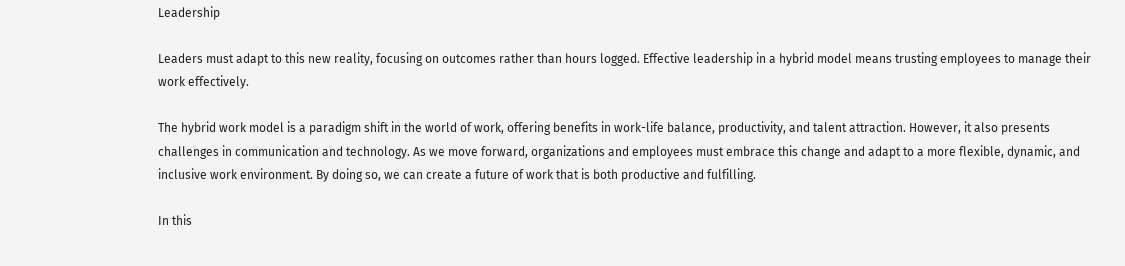Leadership

Leaders must adapt to this new reality, focusing on outcomes rather than hours logged. Effective leadership in a hybrid model means trusting employees to manage their work effectively.

The hybrid work model is a paradigm shift in the world of work, offering benefits in work-life balance, productivity, and talent attraction. However, it also presents challenges in communication and technology. As we move forward, organizations and employees must embrace this change and adapt to a more flexible, dynamic, and inclusive work environment. By doing so, we can create a future of work that is both productive and fulfilling.

In this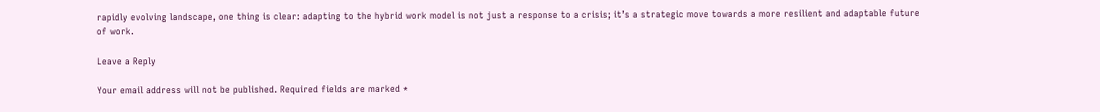rapidly evolving landscape, one thing is clear: adapting to the hybrid work model is not just a response to a crisis; it’s a strategic move towards a more resilient and adaptable future of work.

Leave a Reply

Your email address will not be published. Required fields are marked *